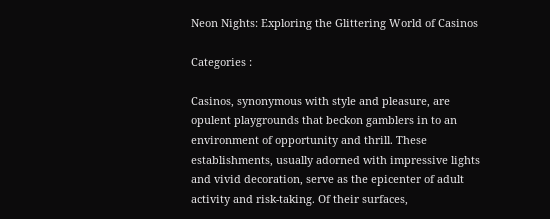Neon Nights: Exploring the Glittering World of Casinos

Categories :

Casinos, synonymous with style and pleasure, are opulent playgrounds that beckon gamblers in to an environment of opportunity and thrill. These establishments, usually adorned with impressive lights and vivid decoration, serve as the epicenter of adult activity and risk-taking. Of their surfaces,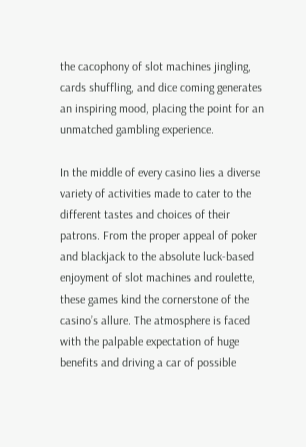the cacophony of slot machines jingling, cards shuffling, and dice coming generates an inspiring mood, placing the point for an unmatched gambling experience.

In the middle of every casino lies a diverse variety of activities made to cater to the different tastes and choices of their patrons. From the proper appeal of poker and blackjack to the absolute luck-based enjoyment of slot machines and roulette, these games kind the cornerstone of the casino’s allure. The atmosphere is faced with the palpable expectation of huge benefits and driving a car of possible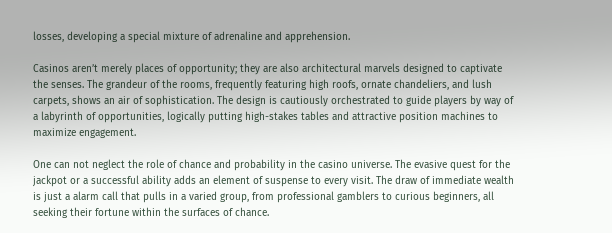losses, developing a special mixture of adrenaline and apprehension.

Casinos aren’t merely places of opportunity; they are also architectural marvels designed to captivate the senses. The grandeur of the rooms, frequently featuring high roofs, ornate chandeliers, and lush carpets, shows an air of sophistication. The design is cautiously orchestrated to guide players by way of a labyrinth of opportunities, logically putting high-stakes tables and attractive position machines to maximize engagement.

One can not neglect the role of chance and probability in the casino universe. The evasive quest for the jackpot or a successful ability adds an element of suspense to every visit. The draw of immediate wealth is just a alarm call that pulls in a varied group, from professional gamblers to curious beginners, all seeking their fortune within the surfaces of chance.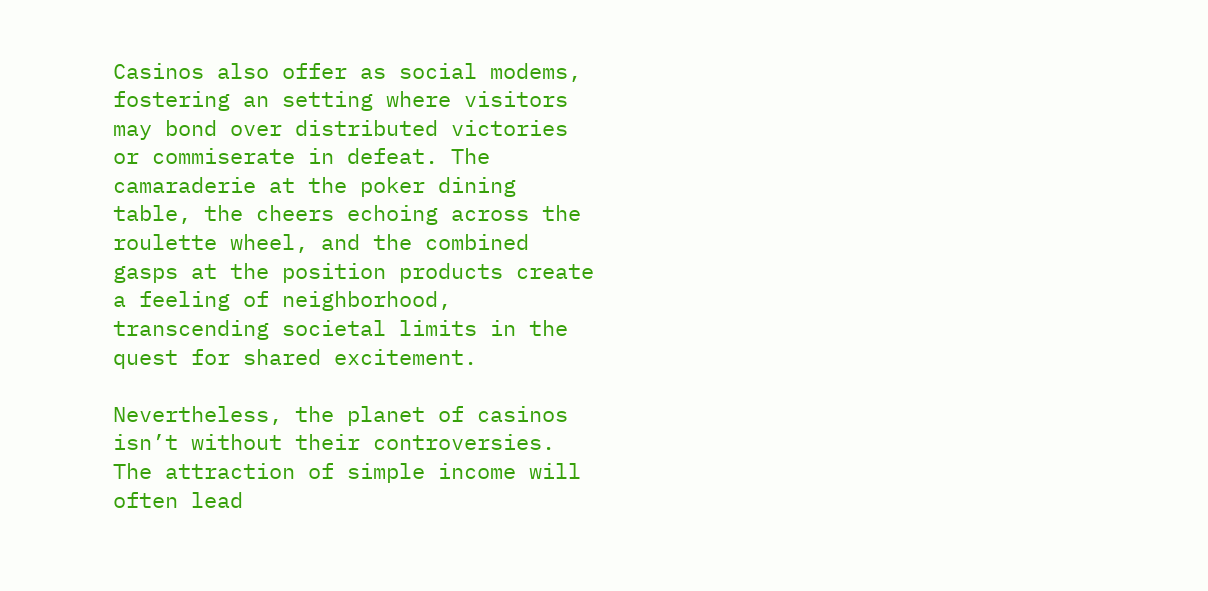Casinos also offer as social modems, fostering an setting where visitors may bond over distributed victories or commiserate in defeat. The camaraderie at the poker dining table, the cheers echoing across the roulette wheel, and the combined gasps at the position products create a feeling of neighborhood, transcending societal limits in the quest for shared excitement.

Nevertheless, the planet of casinos isn’t without their controversies. The attraction of simple income will often lead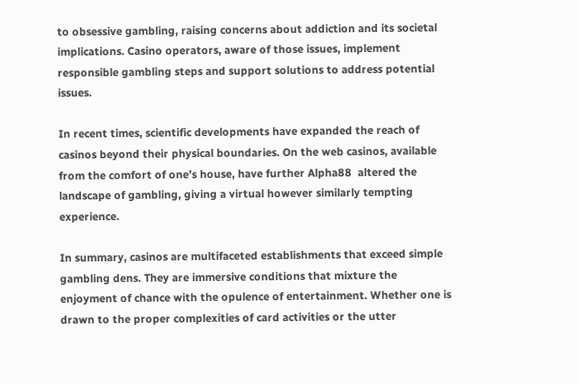to obsessive gambling, raising concerns about addiction and its societal implications. Casino operators, aware of those issues, implement responsible gambling steps and support solutions to address potential issues.

In recent times, scientific developments have expanded the reach of casinos beyond their physical boundaries. On the web casinos, available from the comfort of one’s house, have further Alpha88  altered the landscape of gambling, giving a virtual however similarly tempting experience.

In summary, casinos are multifaceted establishments that exceed simple gambling dens. They are immersive conditions that mixture the enjoyment of chance with the opulence of entertainment. Whether one is drawn to the proper complexities of card activities or the utter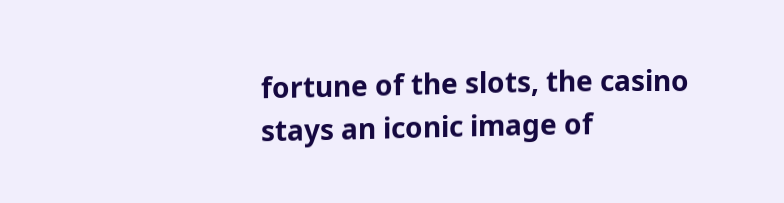fortune of the slots, the casino stays an iconic image of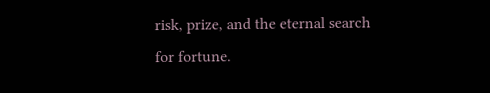risk, prize, and the eternal search for fortune.